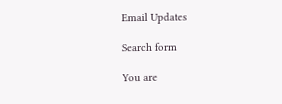Email Updates

Search form

You are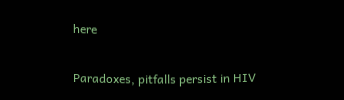here

Paradoxes, pitfalls persist in HIV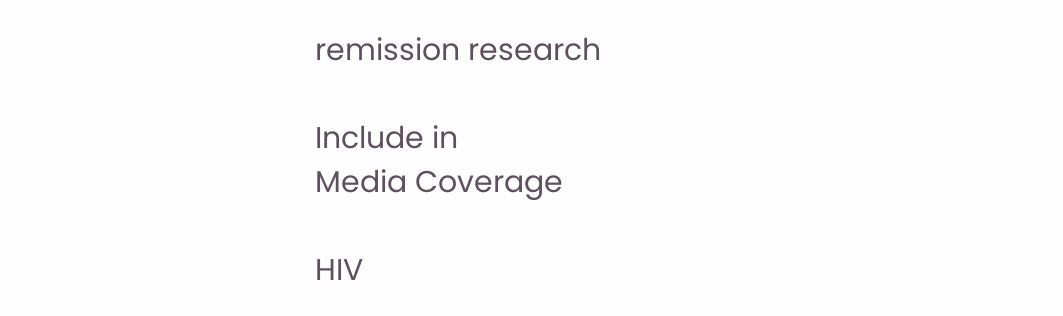remission research

Include in
Media Coverage

HIV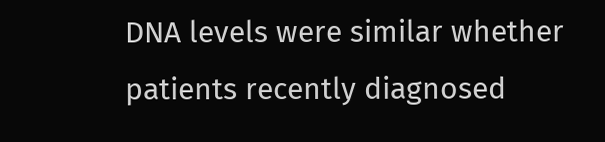DNA levels were similar whether patients recently diagnosed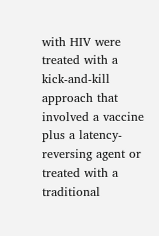with HIV were treated with a kick-and-kill approach that involved a vaccine plus a latency-reversing agent or treated with a traditional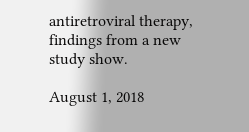antiretroviral therapy, findings from a new study show.

August 1, 2018